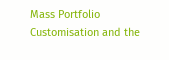Mass Portfolio Customisation and the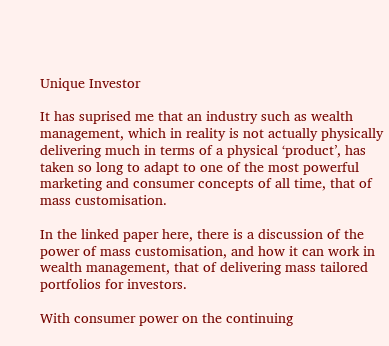Unique Investor

It has suprised me that an industry such as wealth management, which in reality is not actually physically delivering much in terms of a physical ‘product’, has taken so long to adapt to one of the most powerful marketing and consumer concepts of all time, that of mass customisation.

In the linked paper here, there is a discussion of the power of mass customisation, and how it can work in wealth management, that of delivering mass tailored portfolios for investors.

With consumer power on the continuing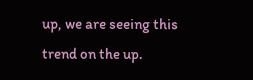up, we are seeing this trend on the up.